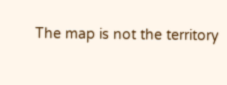The map is not the territory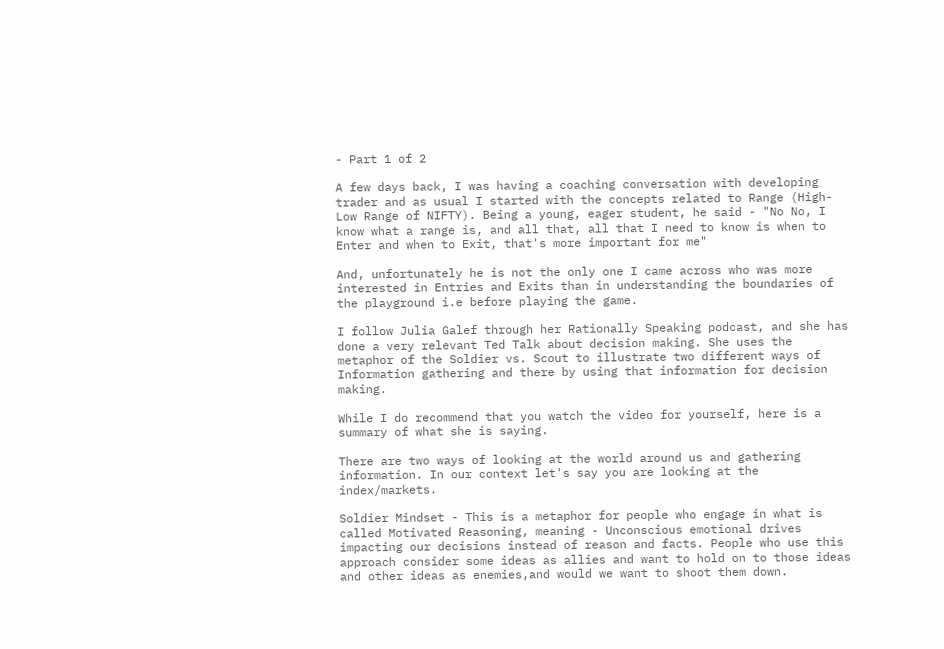- Part 1 of 2

A few days back, I was having a coaching conversation with developing trader and as usual I started with the concepts related to Range (High-Low Range of NIFTY). Being a young, eager student, he said - "No No, I know what a range is, and all that, all that I need to know is when to Enter and when to Exit, that's more important for me"

And, unfortunately he is not the only one I came across who was more interested in Entries and Exits than in understanding the boundaries of the playground i.e before playing the game.

I follow Julia Galef through her Rationally Speaking podcast, and she has done a very relevant Ted Talk about decision making. She uses the metaphor of the Soldier vs. Scout to illustrate two different ways of Information gathering and there by using that information for decision making.

While I do recommend that you watch the video for yourself, here is a summary of what she is saying.

There are two ways of looking at the world around us and gathering information. In our context let's say you are looking at the index/markets.

Soldier Mindset - This is a metaphor for people who engage in what is called Motivated Reasoning, meaning - Unconscious emotional drives impacting our decisions instead of reason and facts. People who use this approach consider some ideas as allies and want to hold on to those ideas and other ideas as enemies,and would we want to shoot them down.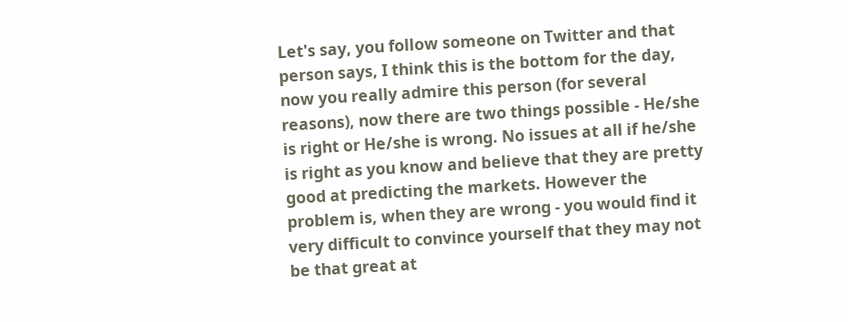Let's say, you follow someone on Twitter and that person says, I think this is the bottom for the day, now you really admire this person (for several reasons), now there are two things possible - He/she is right or He/she is wrong. No issues at all if he/she is right as you know and believe that they are pretty good at predicting the markets. However the problem is, when they are wrong - you would find it very difficult to convince yourself that they may not be that great at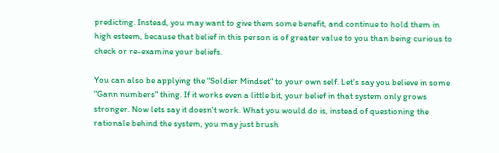predicting. Instead, you may want to give them some benefit, and continue to hold them in high esteem, because that belief in this person is of greater value to you than being curious to check or re-examine your beliefs.

You can also be applying the "Soldier Mindset" to your own self. Let's say you believe in some "Gann numbers" thing. If it works even a little bit, your belief in that system only grows stronger. Now lets say it doesn't work. What you would do is, instead of questioning the rationale behind the system, you may just brush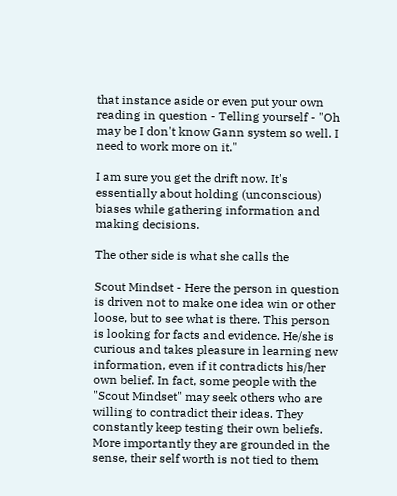that instance aside or even put your own reading in question - Telling yourself - "Oh may be I don't know Gann system so well. I need to work more on it."

I am sure you get the drift now. It's essentially about holding (unconscious) biases while gathering information and making decisions.

The other side is what she calls the

Scout Mindset - Here the person in question is driven not to make one idea win or other loose, but to see what is there. This person is looking for facts and evidence. He/she is curious and takes pleasure in learning new information, even if it contradicts his/her own belief. In fact, some people with the "Scout Mindset" may seek others who are willing to contradict their ideas. They constantly keep testing their own beliefs. More importantly they are grounded in the sense, their self worth is not tied to them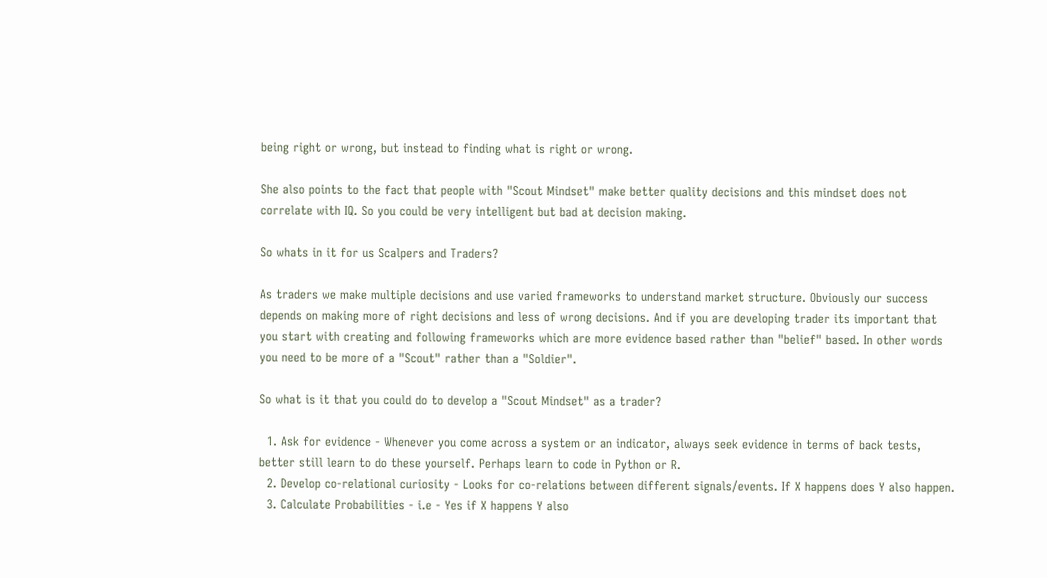being right or wrong, but instead to finding what is right or wrong.

She also points to the fact that people with "Scout Mindset" make better quality decisions and this mindset does not correlate with IQ. So you could be very intelligent but bad at decision making.

So whats in it for us Scalpers and Traders?

As traders we make multiple decisions and use varied frameworks to understand market structure. Obviously our success depends on making more of right decisions and less of wrong decisions. And if you are developing trader its important that you start with creating and following frameworks which are more evidence based rather than "belief" based. In other words you need to be more of a "Scout" rather than a "Soldier".

So what is it that you could do to develop a "Scout Mindset" as a trader?

  1. Ask for evidence - Whenever you come across a system or an indicator, always seek evidence in terms of back tests, better still learn to do these yourself. Perhaps learn to code in Python or R.
  2. Develop co-relational curiosity - Looks for co-relations between different signals/events. If X happens does Y also happen.
  3. Calculate Probabilities - i.e - Yes if X happens Y also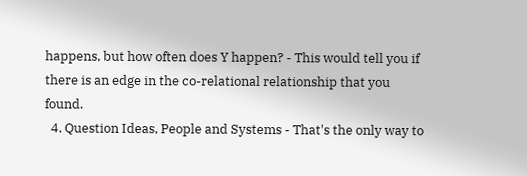happens, but how often does Y happen? - This would tell you if there is an edge in the co-relational relationship that you found.
  4. Question Ideas, People and Systems - That's the only way to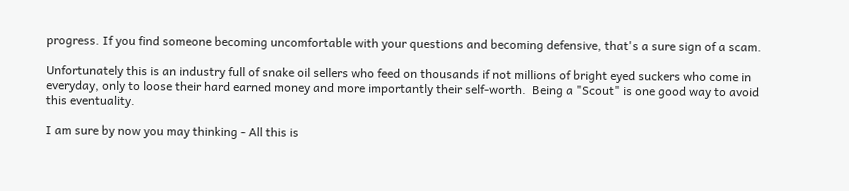progress. If you find someone becoming uncomfortable with your questions and becoming defensive, that's a sure sign of a scam.

Unfortunately this is an industry full of snake oil sellers who feed on thousands if not millions of bright eyed suckers who come in everyday, only to loose their hard earned money and more importantly their self-worth.  Being a "Scout" is one good way to avoid this eventuality.

I am sure by now you may thinking - All this is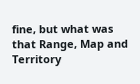fine, but what was that Range, Map and Territory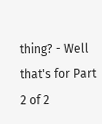thing? - Well that's for Part 2 of 2